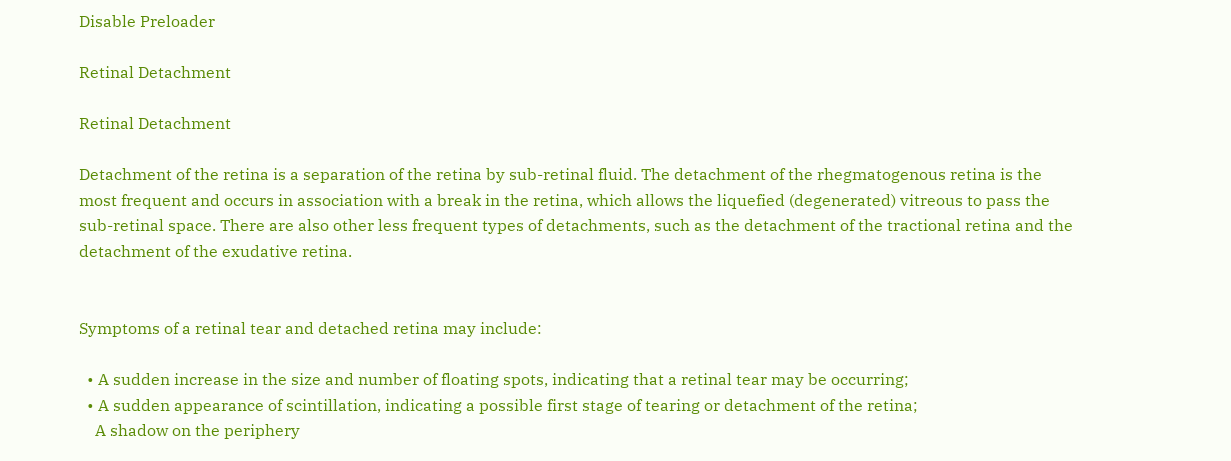Disable Preloader

Retinal Detachment

Retinal Detachment

Detachment of the retina is a separation of the retina by sub-retinal fluid. The detachment of the rhegmatogenous retina is the most frequent and occurs in association with a break in the retina, which allows the liquefied (degenerated) vitreous to pass the sub-retinal space. There are also other less frequent types of detachments, such as the detachment of the tractional retina and the detachment of the exudative retina.


Symptoms of a retinal tear and detached retina may include:

  • A sudden increase in the size and number of floating spots, indicating that a retinal tear may be occurring;
  • A sudden appearance of scintillation, indicating a possible first stage of tearing or detachment of the retina;
    A shadow on the periphery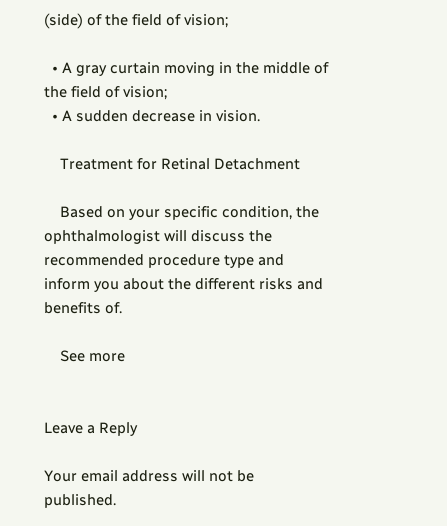(side) of the field of vision;

  • A gray curtain moving in the middle of the field of vision;
  • A sudden decrease in vision.

    Treatment for Retinal Detachment

    Based on your specific condition, the ophthalmologist will discuss the recommended procedure type and inform you about the different risks and benefits of.

    See more


Leave a Reply

Your email address will not be published.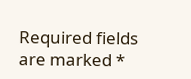Required fields are marked *